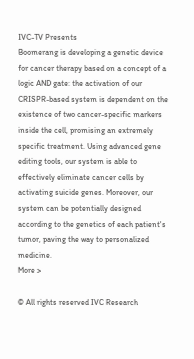IVC-TV Presents
Boomerang is developing a genetic device for cancer therapy based on a concept of a logic AND gate: the activation of our CRISPR-based system is dependent on the existence of two cancer-specific markers inside the cell, promising an extremely specific treatment. Using advanced gene editing tools, our system is able to effectively eliminate cancer cells by activating suicide genes. Moreover, our system can be potentially designed according to the genetics of each patient's tumor, paving the way to personalized medicine.
More >

© All rights reserved IVC Research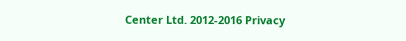Center Ltd. 2012-2016 Privacy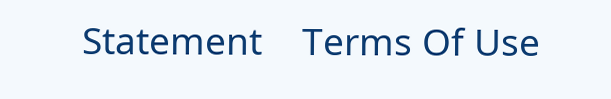Statement    Terms Of Use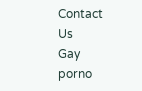Contact Us
Gay porno